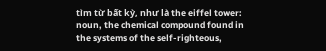tìm từ bất kỳ, như là the eiffel tower:
noun, the chemical compound found in the systems of the self-righteous,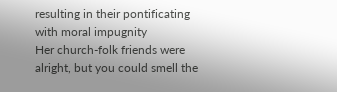resulting in their pontificating with moral impugnity
Her church-folk friends were alright, but you could smell the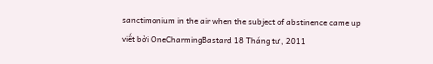sanctimonium in the air when the subject of abstinence came up
viết bởi OneCharmingBastard 18 Tháng tư, 2011